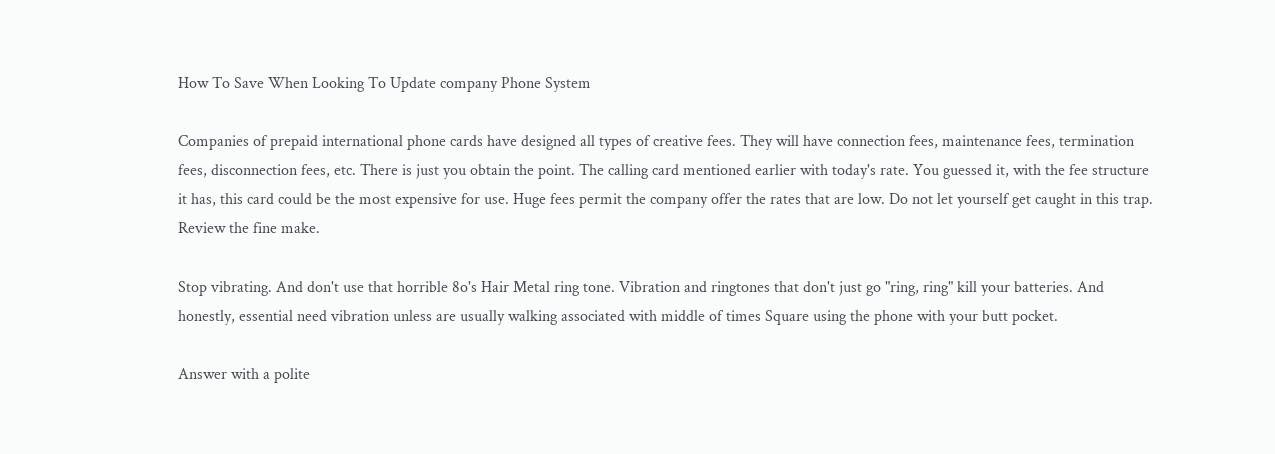How To Save When Looking To Update company Phone System

Companies of prepaid international phone cards have designed all types of creative fees. They will have connection fees, maintenance fees, termination fees, disconnection fees, etc. There is just you obtain the point. The calling card mentioned earlier with today's rate. You guessed it, with the fee structure it has, this card could be the most expensive for use. Huge fees permit the company offer the rates that are low. Do not let yourself get caught in this trap. Review the fine make.

Stop vibrating. And don't use that horrible 8o's Hair Metal ring tone. Vibration and ringtones that don't just go "ring, ring" kill your batteries. And honestly, essential need vibration unless are usually walking associated with middle of times Square using the phone with your butt pocket.

Answer with a polite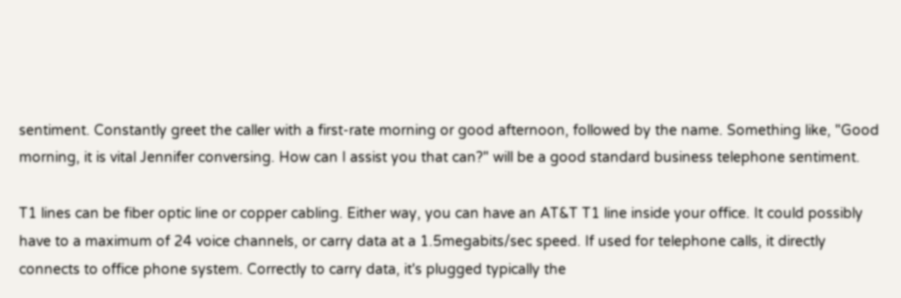sentiment. Constantly greet the caller with a first-rate morning or good afternoon, followed by the name. Something like, "Good morning, it is vital Jennifer conversing. How can I assist you that can?" will be a good standard business telephone sentiment.

T1 lines can be fiber optic line or copper cabling. Either way, you can have an AT&T T1 line inside your office. It could possibly have to a maximum of 24 voice channels, or carry data at a 1.5megabits/sec speed. If used for telephone calls, it directly connects to office phone system. Correctly to carry data, it's plugged typically the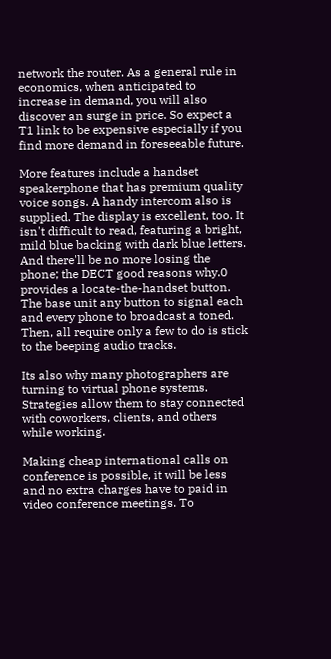network the router. As a general rule in economics, when anticipated to increase in demand, you will also discover an surge in price. So expect a T1 link to be expensive especially if you find more demand in foreseeable future.

More features include a handset speakerphone that has premium quality voice songs. A handy intercom also is supplied. The display is excellent, too. It isn't difficult to read, featuring a bright, mild blue backing with dark blue letters. And there'll be no more losing the phone; the DECT good reasons why.0 provides a locate-the-handset button. The base unit any button to signal each and every phone to broadcast a toned. Then, all require only a few to do is stick to the beeping audio tracks.

Its also why many photographers are turning to virtual phone systems. Strategies allow them to stay connected with coworkers, clients, and others while working.

Making cheap international calls on conference is possible, it will be less and no extra charges have to paid in video conference meetings. To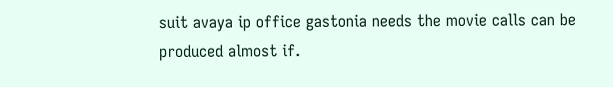suit avaya ip office gastonia needs the movie calls can be produced almost if.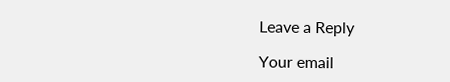Leave a Reply

Your email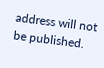address will not be published.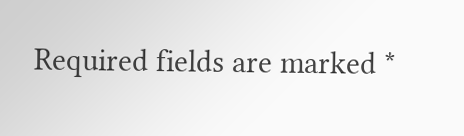Required fields are marked *